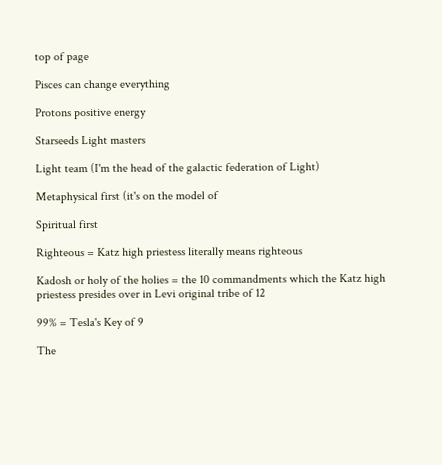top of page

Pisces can change everything

Protons positive energy

Starseeds Light masters

Light team (I'm the head of the galactic federation of Light)

Metaphysical first (it's on the model of

Spiritual first

Righteous = Katz high priestess literally means righteous

Kadosh or holy of the holies = the 10 commandments which the Katz high priestess presides over in Levi original tribe of 12

99% = Tesla's Key of 9

The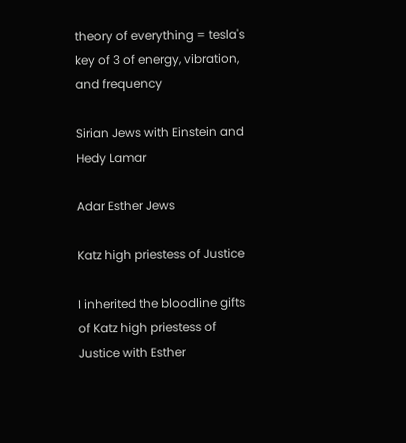theory of everything = tesla's key of 3 of energy, vibration, and frequency

Sirian Jews with Einstein and Hedy Lamar

Adar Esther Jews

Katz high priestess of Justice

I inherited the bloodline gifts of Katz high priestess of Justice with Esther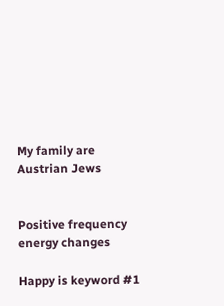My family are Austrian Jews


Positive frequency energy changes

Happy is keyword #1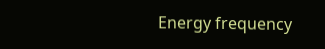Energy frequency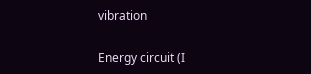vibration

Energy circuit (I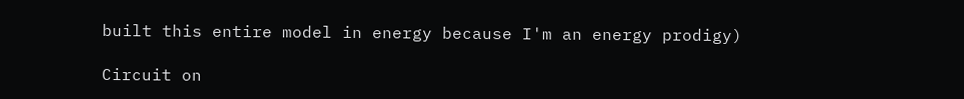built this entire model in energy because I'm an energy prodigy)

Circuit on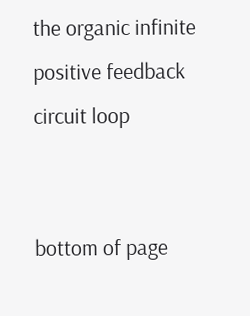the organic infinite positive feedback circuit loop


bottom of page